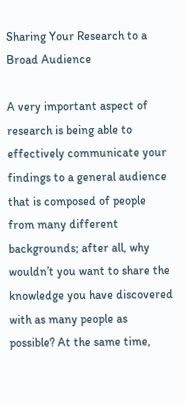Sharing Your Research to a Broad Audience

A very important aspect of research is being able to effectively communicate your findings to a general audience that is composed of people from many different backgrounds; after all, why wouldn’t you want to share the knowledge you have discovered with as many people as possible? At the same time,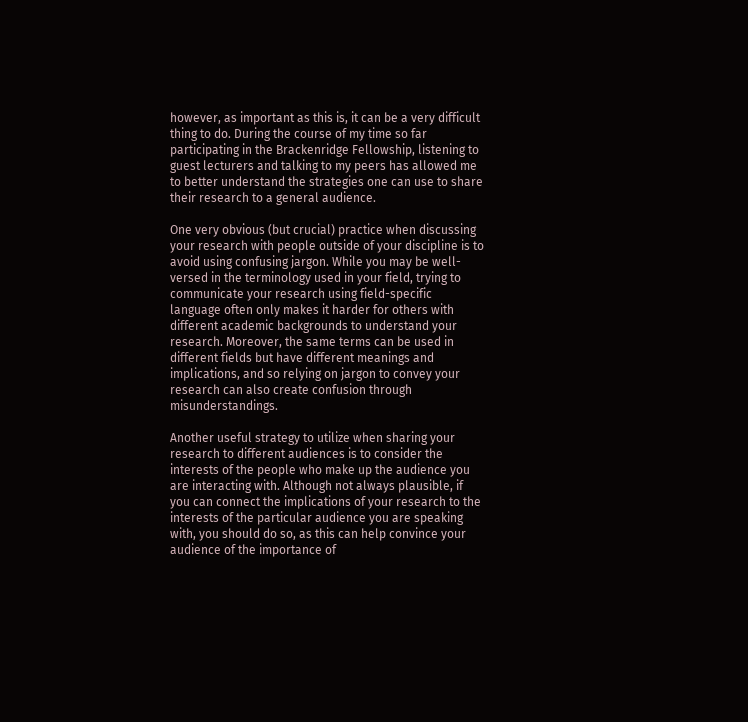however, as important as this is, it can be a very difficult thing to do. During the course of my time so far participating in the Brackenridge Fellowship, listening to guest lecturers and talking to my peers has allowed me to better understand the strategies one can use to share their research to a general audience.

One very obvious (but crucial) practice when discussing your research with people outside of your discipline is to avoid using confusing jargon. While you may be well-versed in the terminology used in your field, trying to communicate your research using field-specific language often only makes it harder for others with different academic backgrounds to understand your research. Moreover, the same terms can be used in different fields but have different meanings and implications, and so relying on jargon to convey your research can also create confusion through misunderstandings.

Another useful strategy to utilize when sharing your research to different audiences is to consider the interests of the people who make up the audience you are interacting with. Although not always plausible, if you can connect the implications of your research to the interests of the particular audience you are speaking with, you should do so, as this can help convince your audience of the importance of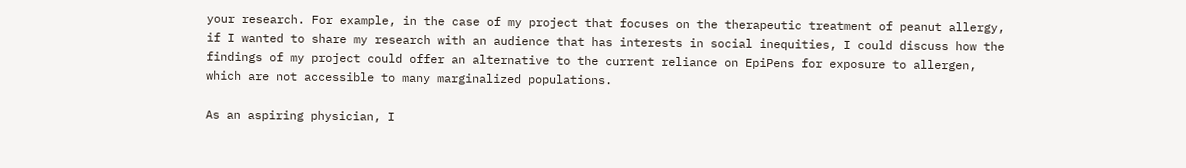your research. For example, in the case of my project that focuses on the therapeutic treatment of peanut allergy, if I wanted to share my research with an audience that has interests in social inequities, I could discuss how the findings of my project could offer an alternative to the current reliance on EpiPens for exposure to allergen, which are not accessible to many marginalized populations.

As an aspiring physician, I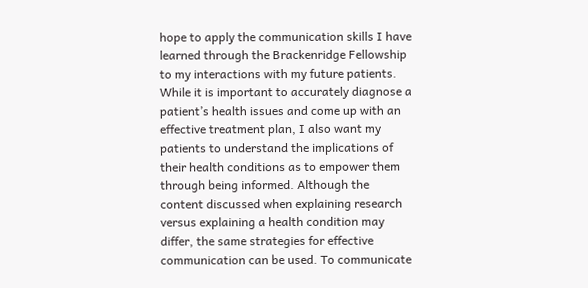hope to apply the communication skills I have learned through the Brackenridge Fellowship to my interactions with my future patients. While it is important to accurately diagnose a patient’s health issues and come up with an effective treatment plan, I also want my patients to understand the implications of their health conditions as to empower them through being informed. Although the content discussed when explaining research versus explaining a health condition may differ, the same strategies for effective communication can be used. To communicate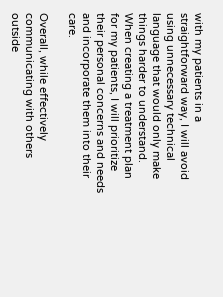with my patients in a straightforward way, I will avoid using unnecessary technical language that would only make things harder to understand. When creating a treatment plan for my patients, I will prioritize their personal concerns and needs and incorporate them into their care.

Overall, while effectively communicating with others outside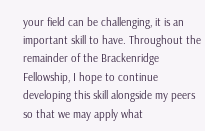your field can be challenging, it is an important skill to have. Throughout the remainder of the Brackenridge Fellowship, I hope to continue developing this skill alongside my peers so that we may apply what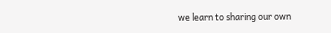we learn to sharing our own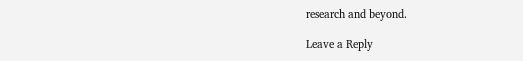research and beyond.

Leave a Reply